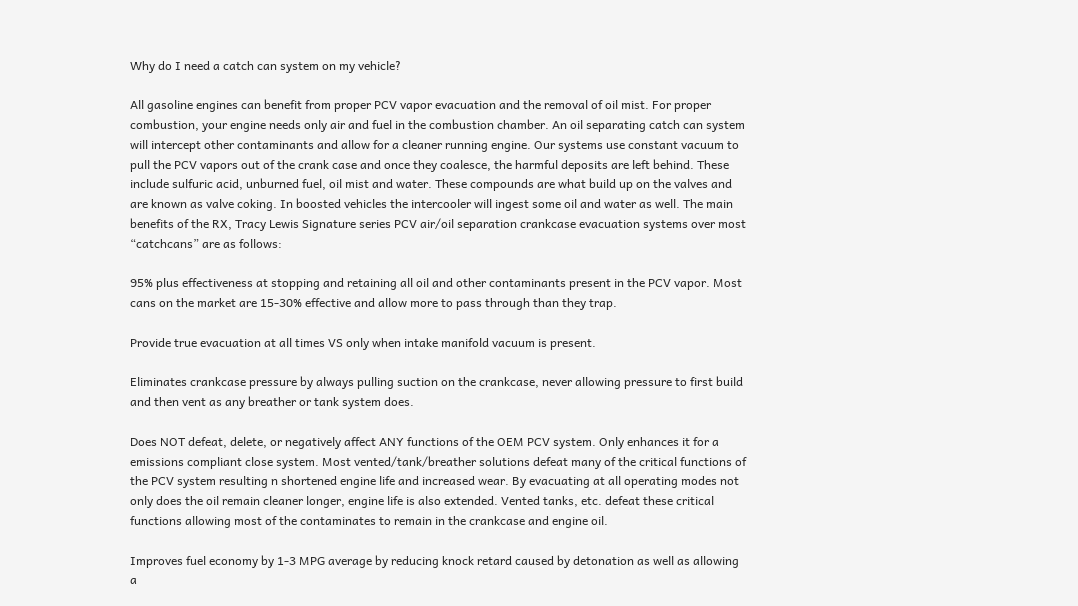Why do I need a catch can system on my vehicle?

All gasoline engines can benefit from proper PCV vapor evacuation and the removal of oil mist. For proper combustion, your engine needs only air and fuel in the combustion chamber. An oil separating catch can system will intercept other contaminants and allow for a cleaner running engine. Our systems use constant vacuum to pull the PCV vapors out of the crank case and once they coalesce, the harmful deposits are left behind. These include sulfuric acid, unburned fuel, oil mist and water. These compounds are what build up on the valves and are known as valve coking. In boosted vehicles the intercooler will ingest some oil and water as well. The main benefits of the RX, Tracy Lewis Signature series PCV air/oil separation crankcase evacuation systems over most “catchcans” are as follows:

95% plus effectiveness at stopping and retaining all oil and other contaminants present in the PCV vapor. Most cans on the market are 15-30% effective and allow more to pass through than they trap.

Provide true evacuation at all times VS only when intake manifold vacuum is present.

Eliminates crankcase pressure by always pulling suction on the crankcase, never allowing pressure to first build and then vent as any breather or tank system does.

Does NOT defeat, delete, or negatively affect ANY functions of the OEM PCV system. Only enhances it for a emissions compliant close system. Most vented/tank/breather solutions defeat many of the critical functions of the PCV system resulting n shortened engine life and increased wear. By evacuating at all operating modes not only does the oil remain cleaner longer, engine life is also extended. Vented tanks, etc. defeat these critical functions allowing most of the contaminates to remain in the crankcase and engine oil.

Improves fuel economy by 1-3 MPG average by reducing knock retard caused by detonation as well as allowing a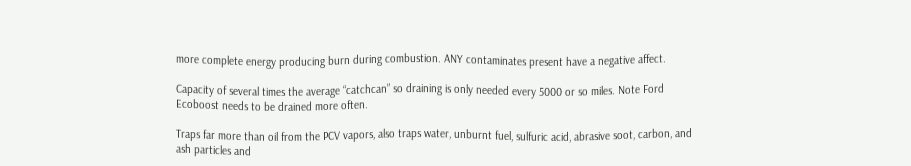more complete energy producing burn during combustion. ANY contaminates present have a negative affect.

Capacity of several times the average “catchcan” so draining is only needed every 5000 or so miles. Note Ford Ecoboost needs to be drained more often.

Traps far more than oil from the PCV vapors, also traps water, unburnt fuel, sulfuric acid, abrasive soot, carbon, and ash particles and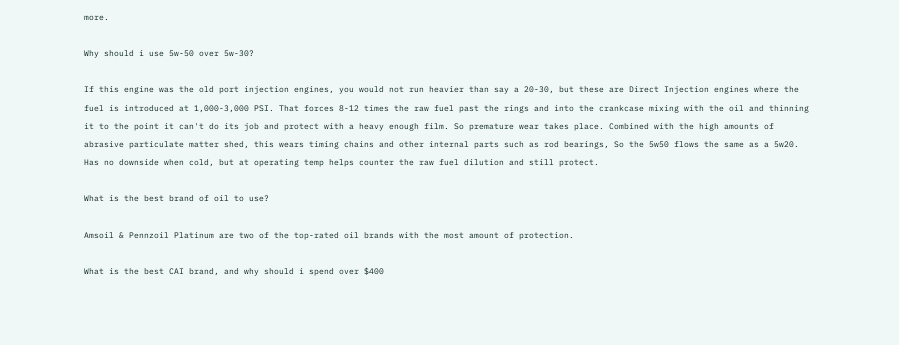more.

Why should i use 5w-50 over 5w-30?

If this engine was the old port injection engines, you would not run heavier than say a 20-30, but these are Direct Injection engines where the fuel is introduced at 1,000-3,000 PSI. That forces 8-12 times the raw fuel past the rings and into the crankcase mixing with the oil and thinning it to the point it can't do its job and protect with a heavy enough film. So premature wear takes place. Combined with the high amounts of abrasive particulate matter shed, this wears timing chains and other internal parts such as rod bearings, So the 5w50 flows the same as a 5w20. Has no downside when cold, but at operating temp helps counter the raw fuel dilution and still protect.

What is the best brand of oil to use?

Amsoil & Pennzoil Platinum are two of the top-rated oil brands with the most amount of protection.

What is the best CAI brand, and why should i spend over $400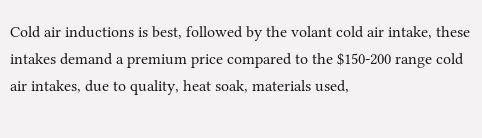Cold air inductions is best, followed by the volant cold air intake, these intakes demand a premium price compared to the $150-200 range cold air intakes, due to quality, heat soak, materials used,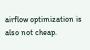airflow optimization is also not cheap.